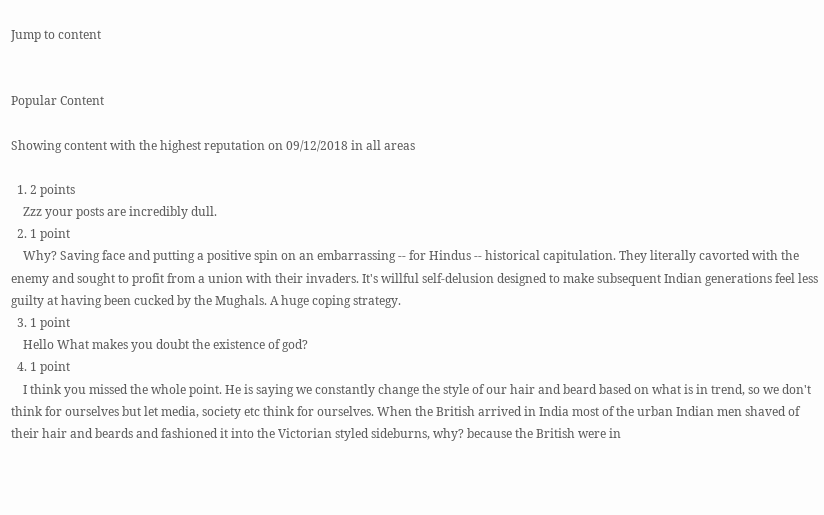Jump to content


Popular Content

Showing content with the highest reputation on 09/12/2018 in all areas

  1. 2 points
    Zzz your posts are incredibly dull.
  2. 1 point
    Why? Saving face and putting a positive spin on an embarrassing -- for Hindus -- historical capitulation. They literally cavorted with the enemy and sought to profit from a union with their invaders. It's willful self-delusion designed to make subsequent Indian generations feel less guilty at having been cucked by the Mughals. A huge coping strategy.
  3. 1 point
    Hello What makes you doubt the existence of god?
  4. 1 point
    I think you missed the whole point. He is saying we constantly change the style of our hair and beard based on what is in trend, so we don't think for ourselves but let media, society etc think for ourselves. When the British arrived in India most of the urban Indian men shaved of their hair and beards and fashioned it into the Victorian styled sideburns, why? because the British were in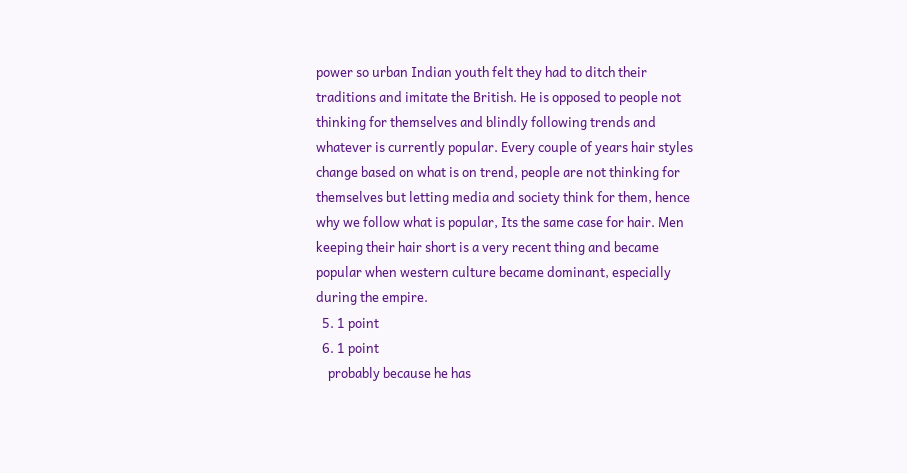power so urban Indian youth felt they had to ditch their traditions and imitate the British. He is opposed to people not thinking for themselves and blindly following trends and whatever is currently popular. Every couple of years hair styles change based on what is on trend, people are not thinking for themselves but letting media and society think for them, hence why we follow what is popular, Its the same case for hair. Men keeping their hair short is a very recent thing and became popular when western culture became dominant, especially during the empire.
  5. 1 point
  6. 1 point
    probably because he has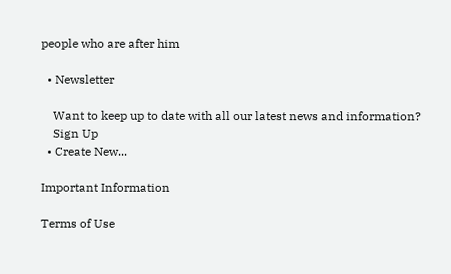people who are after him

  • Newsletter

    Want to keep up to date with all our latest news and information?
    Sign Up
  • Create New...

Important Information

Terms of Use